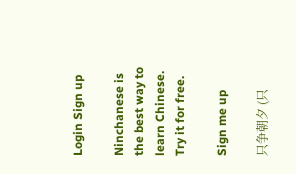Login Sign up

Ninchanese is the best way to learn Chinese.
Try it for free.

Sign me up

只争朝夕 (只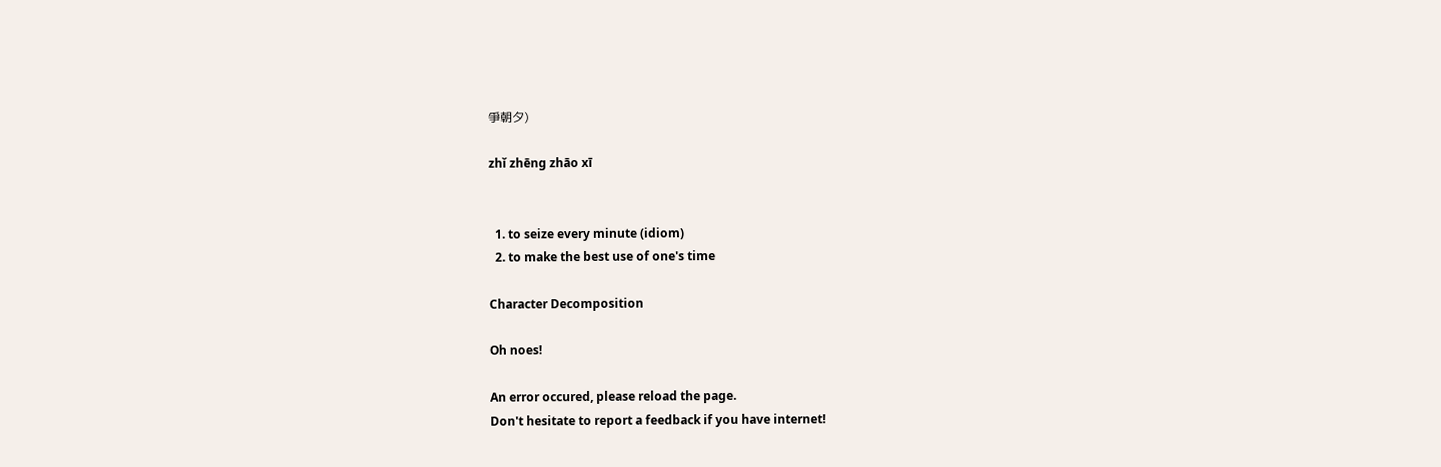爭朝夕)

zhǐ zhēng zhāo xī


  1. to seize every minute (idiom)
  2. to make the best use of one's time

Character Decomposition

Oh noes!

An error occured, please reload the page.
Don't hesitate to report a feedback if you have internet!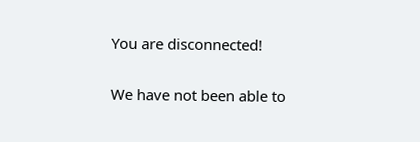You are disconnected!

We have not been able to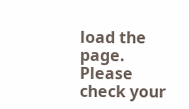load the page.
Please check your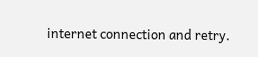internet connection and retry.